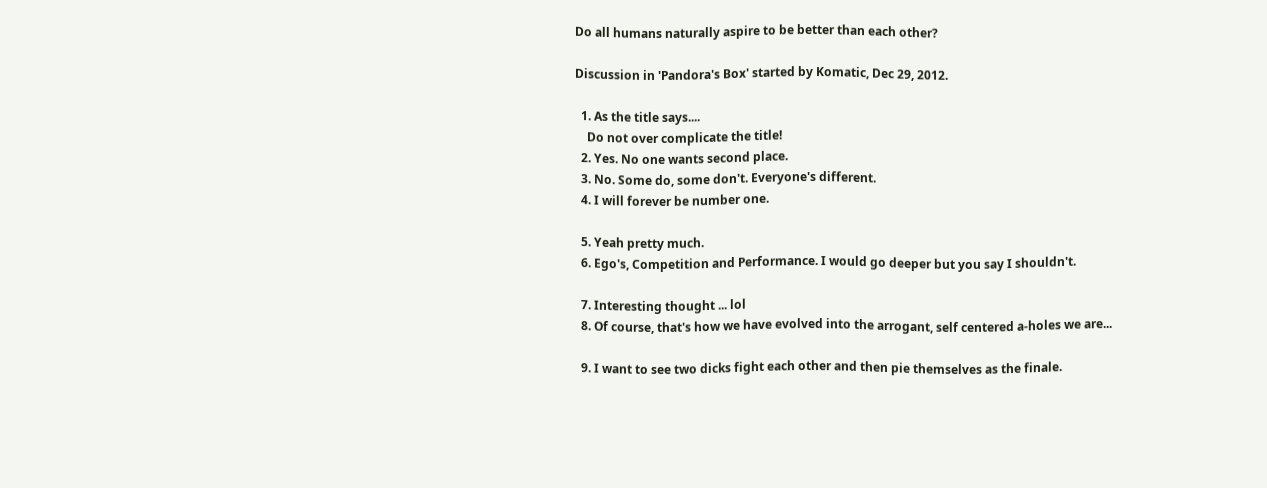Do all humans naturally aspire to be better than each other?

Discussion in 'Pandora's Box' started by Komatic, Dec 29, 2012.

  1. As the title says....
    Do not over complicate the title!
  2. Yes. No one wants second place.
  3. No. Some do, some don't. Everyone's different.
  4. I will forever be number one.

  5. Yeah pretty much.
  6. Ego's, Competition and Performance. I would go deeper but you say I shouldn't.

  7. Interesting thought ... lol
  8. Of course, that's how we have evolved into the arrogant, self centered a-holes we are...

  9. I want to see two dicks fight each other and then pie themselves as the finale.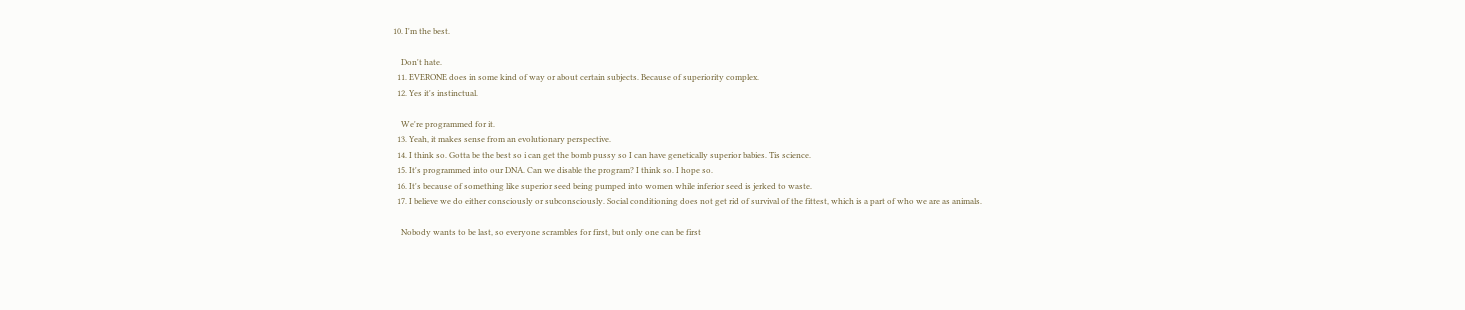10. I'm the best.

    Don't hate.
  11. EVERONE does in some kind of way or about certain subjects. Because of superiority complex.
  12. Yes it's instinctual.

    We're programmed for it.
  13. Yeah, it makes sense from an evolutionary perspective.
  14. I think so. Gotta be the best so i can get the bomb pussy so I can have genetically superior babies. Tis science.
  15. It's programmed into our DNA. Can we disable the program? I think so. I hope so.
  16. It's because of something like superior seed being pumped into women while inferior seed is jerked to waste.
  17. I believe we do either consciously or subconsciously. Social conditioning does not get rid of survival of the fittest, which is a part of who we are as animals.

    Nobody wants to be last, so everyone scrambles for first, but only one can be first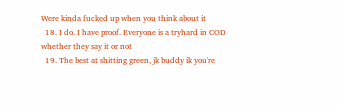Were kinda fucked up when you think about it
  18. I do. I have proof. Everyone is a tryhard in COD whether they say it or not
  19. The best at shitting green, jk buddy ik you're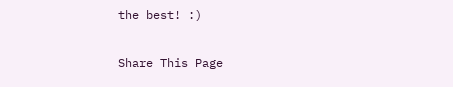the best! :)

Share This Page